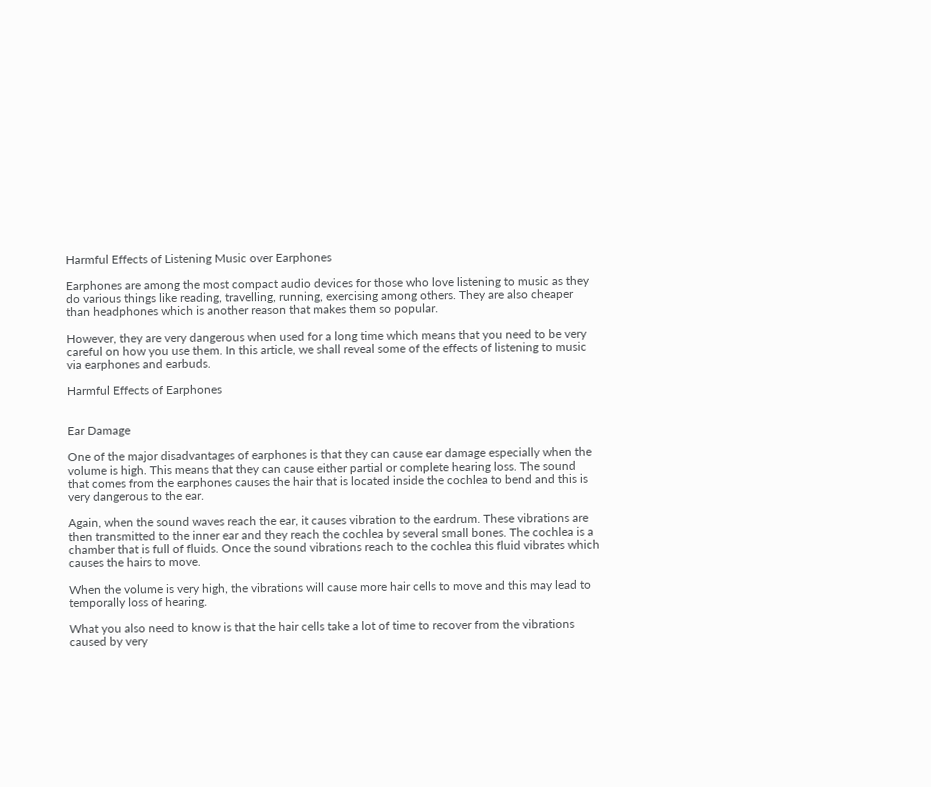Harmful Effects of Listening Music over Earphones

Earphones are among the most compact audio devices for those who love listening to music as they do various things like reading, travelling, running, exercising among others. They are also cheaper than headphones which is another reason that makes them so popular.

However, they are very dangerous when used for a long time which means that you need to be very careful on how you use them. In this article, we shall reveal some of the effects of listening to music via earphones and earbuds.

Harmful Effects of Earphones


Ear Damage

One of the major disadvantages of earphones is that they can cause ear damage especially when the volume is high. This means that they can cause either partial or complete hearing loss. The sound that comes from the earphones causes the hair that is located inside the cochlea to bend and this is very dangerous to the ear.

Again, when the sound waves reach the ear, it causes vibration to the eardrum. These vibrations are then transmitted to the inner ear and they reach the cochlea by several small bones. The cochlea is a chamber that is full of fluids. Once the sound vibrations reach to the cochlea this fluid vibrates which causes the hairs to move.

When the volume is very high, the vibrations will cause more hair cells to move and this may lead to temporally loss of hearing.

What you also need to know is that the hair cells take a lot of time to recover from the vibrations caused by very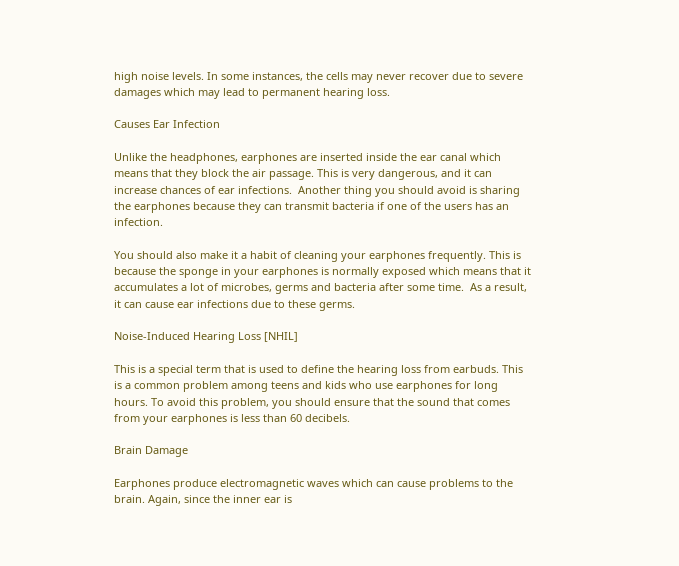high noise levels. In some instances, the cells may never recover due to severe damages which may lead to permanent hearing loss.

Causes Ear Infection

Unlike the headphones, earphones are inserted inside the ear canal which means that they block the air passage. This is very dangerous, and it can increase chances of ear infections.  Another thing you should avoid is sharing the earphones because they can transmit bacteria if one of the users has an infection.

You should also make it a habit of cleaning your earphones frequently. This is because the sponge in your earphones is normally exposed which means that it accumulates a lot of microbes, germs and bacteria after some time.  As a result, it can cause ear infections due to these germs.

Noise-Induced Hearing Loss [NHIL]

This is a special term that is used to define the hearing loss from earbuds. This is a common problem among teens and kids who use earphones for long hours. To avoid this problem, you should ensure that the sound that comes from your earphones is less than 60 decibels.

Brain Damage

Earphones produce electromagnetic waves which can cause problems to the brain. Again, since the inner ear is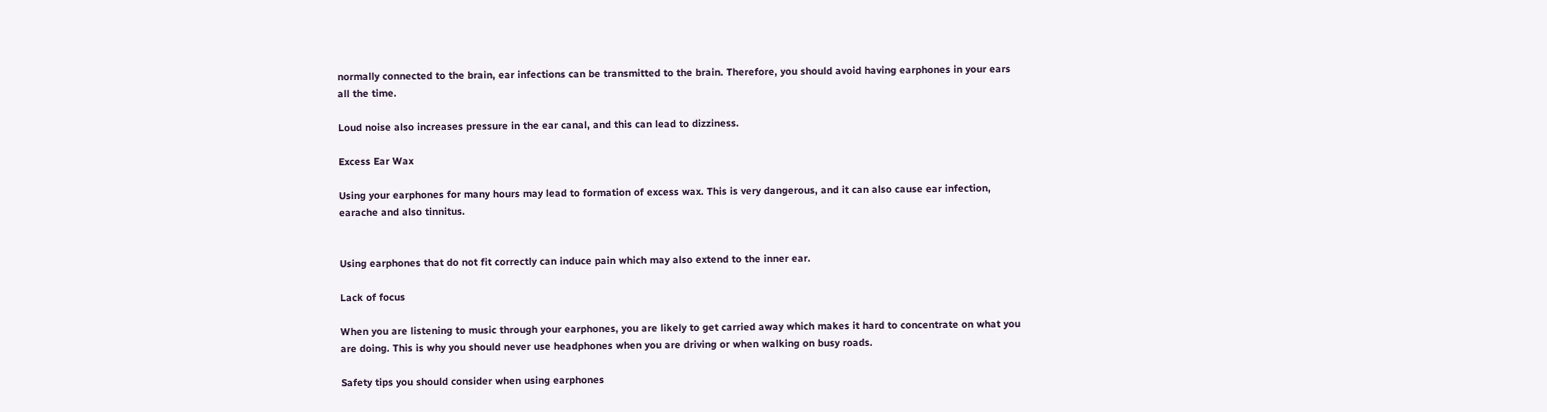normally connected to the brain, ear infections can be transmitted to the brain. Therefore, you should avoid having earphones in your ears all the time.

Loud noise also increases pressure in the ear canal, and this can lead to dizziness.

Excess Ear Wax

Using your earphones for many hours may lead to formation of excess wax. This is very dangerous, and it can also cause ear infection, earache and also tinnitus.


Using earphones that do not fit correctly can induce pain which may also extend to the inner ear.

Lack of focus

When you are listening to music through your earphones, you are likely to get carried away which makes it hard to concentrate on what you are doing. This is why you should never use headphones when you are driving or when walking on busy roads.

Safety tips you should consider when using earphones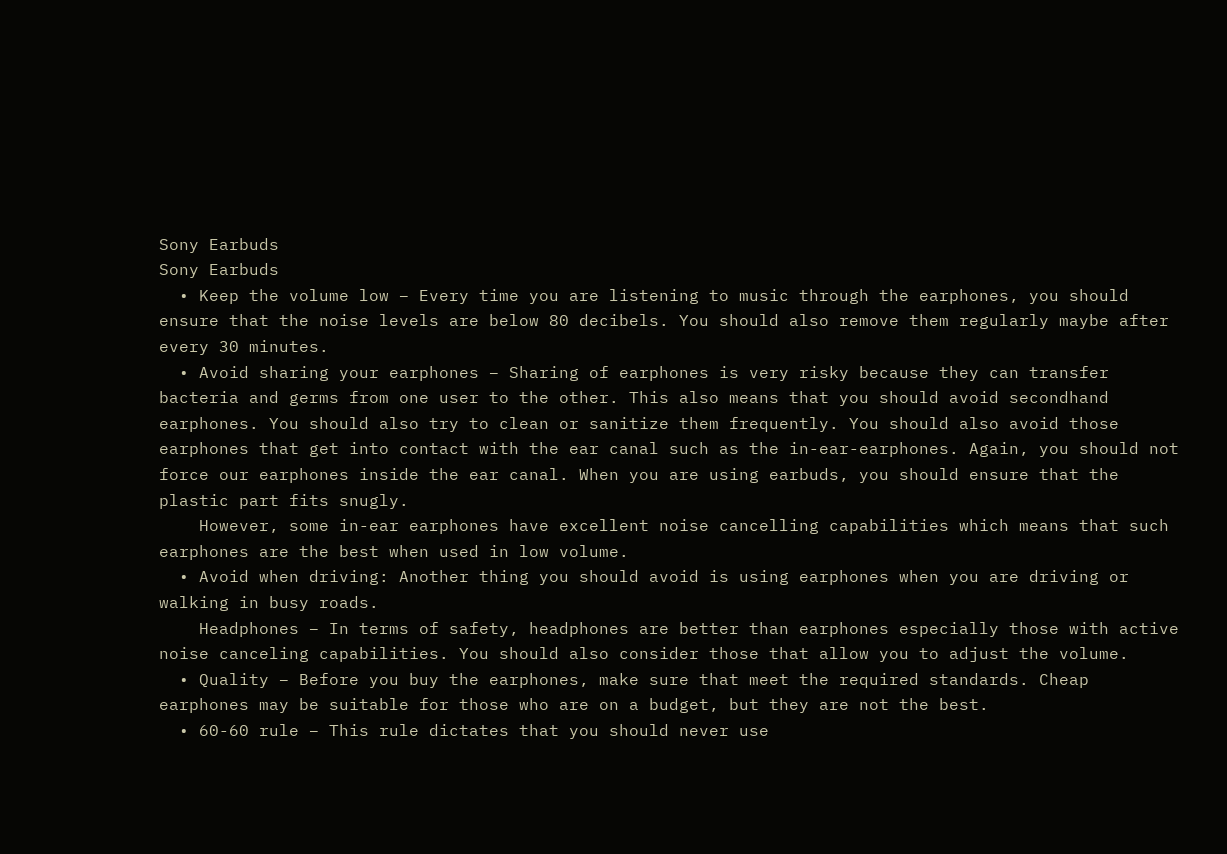Sony Earbuds
Sony Earbuds
  • Keep the volume low – Every time you are listening to music through the earphones, you should ensure that the noise levels are below 80 decibels. You should also remove them regularly maybe after every 30 minutes.
  • Avoid sharing your earphones – Sharing of earphones is very risky because they can transfer bacteria and germs from one user to the other. This also means that you should avoid secondhand earphones. You should also try to clean or sanitize them frequently. You should also avoid those earphones that get into contact with the ear canal such as the in-ear-earphones. Again, you should not force our earphones inside the ear canal. When you are using earbuds, you should ensure that the plastic part fits snugly.
    However, some in-ear earphones have excellent noise cancelling capabilities which means that such earphones are the best when used in low volume.
  • Avoid when driving: Another thing you should avoid is using earphones when you are driving or walking in busy roads.
    Headphones – In terms of safety, headphones are better than earphones especially those with active noise canceling capabilities. You should also consider those that allow you to adjust the volume.
  • Quality – Before you buy the earphones, make sure that meet the required standards. Cheap earphones may be suitable for those who are on a budget, but they are not the best.
  • 60-60 rule – This rule dictates that you should never use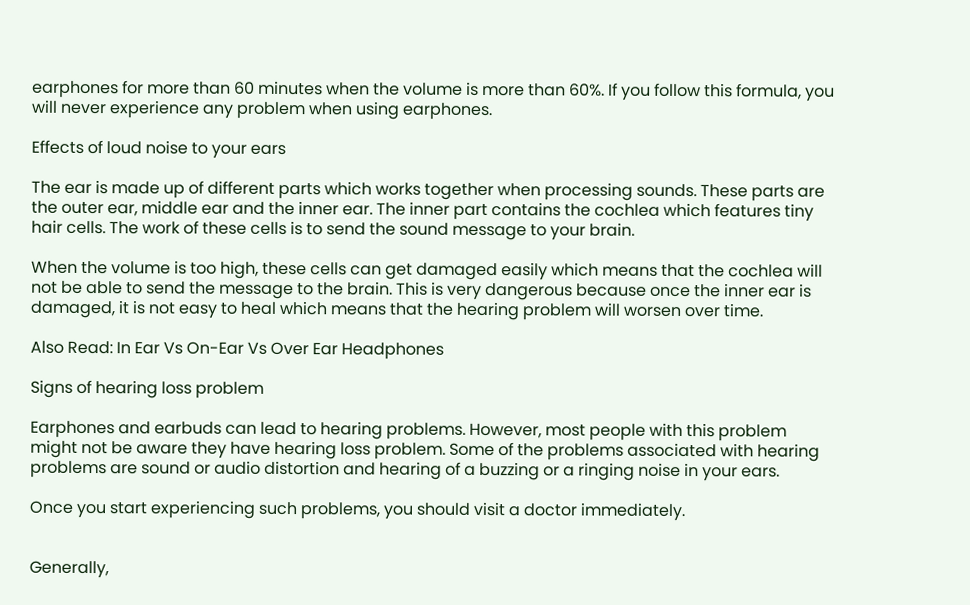earphones for more than 60 minutes when the volume is more than 60%. If you follow this formula, you will never experience any problem when using earphones.

Effects of loud noise to your ears

The ear is made up of different parts which works together when processing sounds. These parts are the outer ear, middle ear and the inner ear. The inner part contains the cochlea which features tiny hair cells. The work of these cells is to send the sound message to your brain.

When the volume is too high, these cells can get damaged easily which means that the cochlea will not be able to send the message to the brain. This is very dangerous because once the inner ear is damaged, it is not easy to heal which means that the hearing problem will worsen over time.

Also Read: In Ear Vs On-Ear Vs Over Ear Headphones

Signs of hearing loss problem

Earphones and earbuds can lead to hearing problems. However, most people with this problem might not be aware they have hearing loss problem. Some of the problems associated with hearing problems are sound or audio distortion and hearing of a buzzing or a ringing noise in your ears.

Once you start experiencing such problems, you should visit a doctor immediately.


Generally,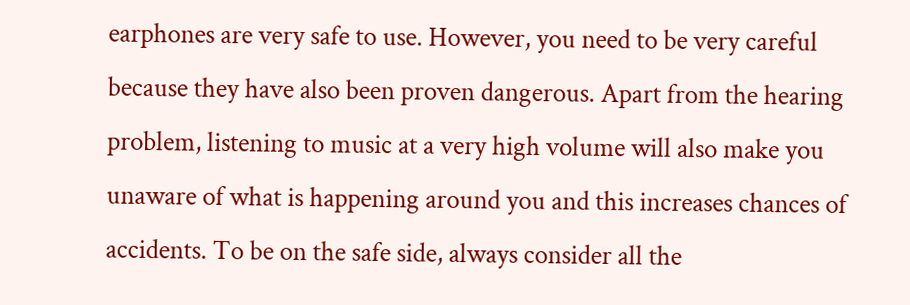earphones are very safe to use. However, you need to be very careful because they have also been proven dangerous. Apart from the hearing problem, listening to music at a very high volume will also make you unaware of what is happening around you and this increases chances of accidents. To be on the safe side, always consider all the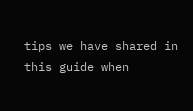tips we have shared in this guide when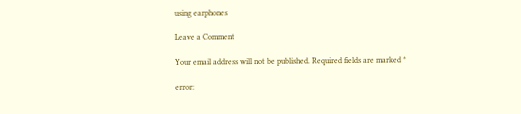using earphones

Leave a Comment

Your email address will not be published. Required fields are marked *

error: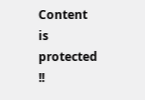Content is protected !!